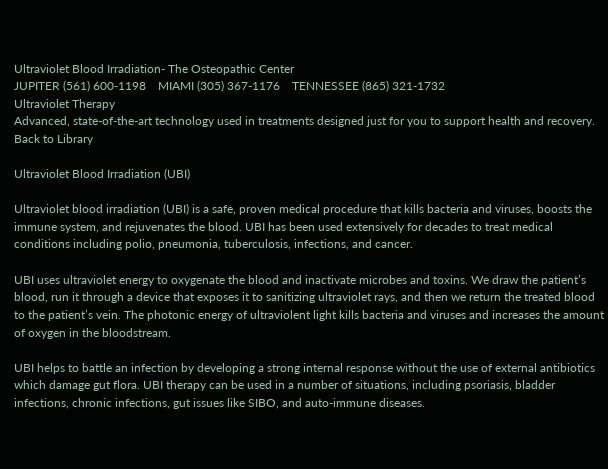Ultraviolet Blood Irradiation- The Osteopathic Center
JUPITER (561) 600-1198    MIAMI (305) 367-1176    TENNESSEE (865) 321-1732
Ultraviolet Therapy
Advanced, state-of-the-art technology used in treatments designed just for you to support health and recovery.
Back to Library

Ultraviolet Blood Irradiation (UBI)

Ultraviolet blood irradiation (UBI) is a safe, proven medical procedure that kills bacteria and viruses, boosts the immune system, and rejuvenates the blood. UBI has been used extensively for decades to treat medical conditions including polio, pneumonia, tuberculosis, infections, and cancer.

UBI uses ultraviolet energy to oxygenate the blood and inactivate microbes and toxins. We draw the patient’s blood, run it through a device that exposes it to sanitizing ultraviolet rays, and then we return the treated blood to the patient’s vein. The photonic energy of ultraviolent light kills bacteria and viruses and increases the amount of oxygen in the bloodstream.

UBI helps to battle an infection by developing a strong internal response without the use of external antibiotics which damage gut flora. UBI therapy can be used in a number of situations, including psoriasis, bladder infections, chronic infections, gut issues like SIBO, and auto-immune diseases.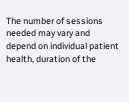The number of sessions needed may vary and depend on individual patient health, duration of the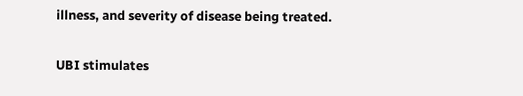illness, and severity of disease being treated.

UBI stimulates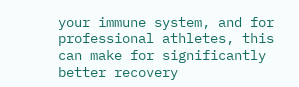your immune system, and for professional athletes, this can make for significantly better recovery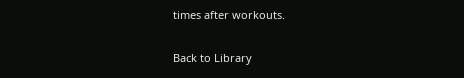times after workouts.

Back to Library